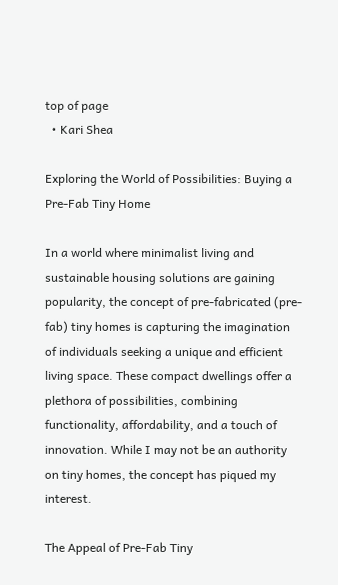top of page
  • Kari Shea

Exploring the World of Possibilities: Buying a Pre-Fab Tiny Home

In a world where minimalist living and sustainable housing solutions are gaining popularity, the concept of pre-fabricated (pre-fab) tiny homes is capturing the imagination of individuals seeking a unique and efficient living space. These compact dwellings offer a plethora of possibilities, combining functionality, affordability, and a touch of innovation. While I may not be an authority on tiny homes, the concept has piqued my interest.

The Appeal of Pre-Fab Tiny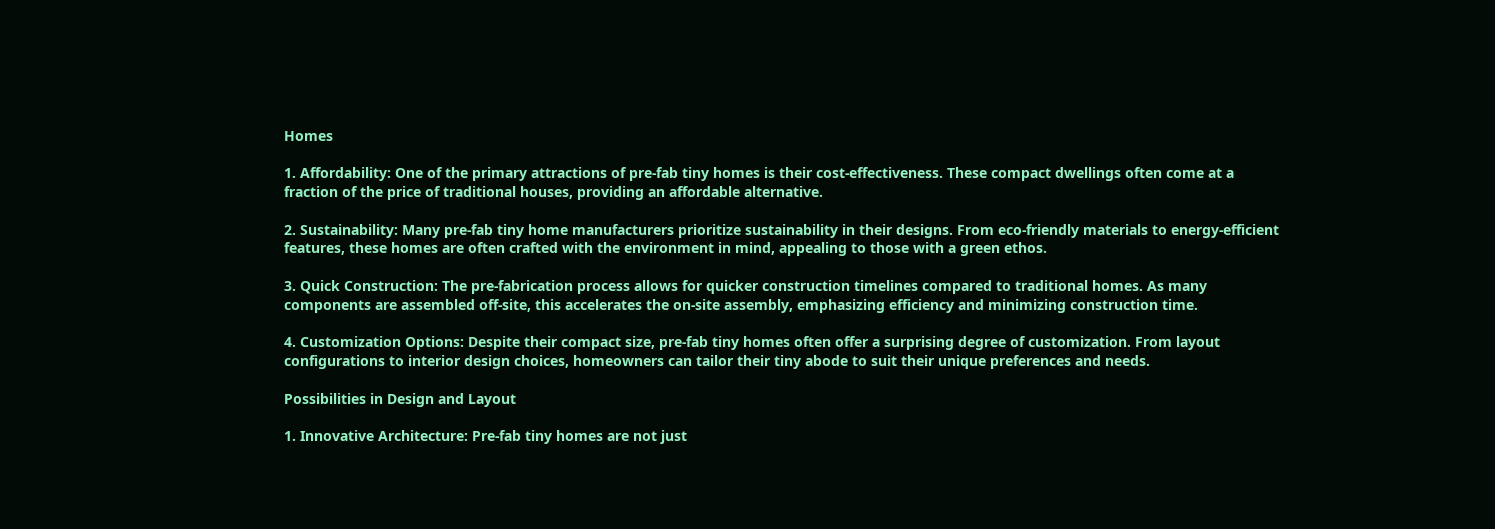Homes

1. Affordability: One of the primary attractions of pre-fab tiny homes is their cost-effectiveness. These compact dwellings often come at a fraction of the price of traditional houses, providing an affordable alternative.

2. Sustainability: Many pre-fab tiny home manufacturers prioritize sustainability in their designs. From eco-friendly materials to energy-efficient features, these homes are often crafted with the environment in mind, appealing to those with a green ethos.

3. Quick Construction: The pre-fabrication process allows for quicker construction timelines compared to traditional homes. As many components are assembled off-site, this accelerates the on-site assembly, emphasizing efficiency and minimizing construction time.

4. Customization Options: Despite their compact size, pre-fab tiny homes often offer a surprising degree of customization. From layout configurations to interior design choices, homeowners can tailor their tiny abode to suit their unique preferences and needs.

Possibilities in Design and Layout

1. Innovative Architecture: Pre-fab tiny homes are not just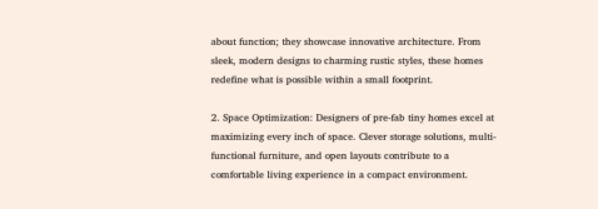about function; they showcase innovative architecture. From sleek, modern designs to charming rustic styles, these homes redefine what is possible within a small footprint.

2. Space Optimization: Designers of pre-fab tiny homes excel at maximizing every inch of space. Clever storage solutions, multi-functional furniture, and open layouts contribute to a comfortable living experience in a compact environment.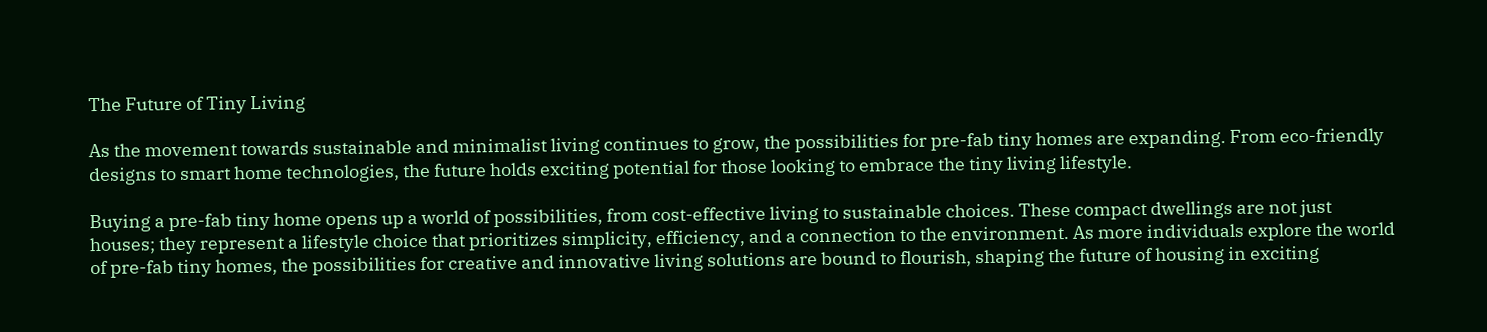The Future of Tiny Living

As the movement towards sustainable and minimalist living continues to grow, the possibilities for pre-fab tiny homes are expanding. From eco-friendly designs to smart home technologies, the future holds exciting potential for those looking to embrace the tiny living lifestyle.

Buying a pre-fab tiny home opens up a world of possibilities, from cost-effective living to sustainable choices. These compact dwellings are not just houses; they represent a lifestyle choice that prioritizes simplicity, efficiency, and a connection to the environment. As more individuals explore the world of pre-fab tiny homes, the possibilities for creative and innovative living solutions are bound to flourish, shaping the future of housing in exciting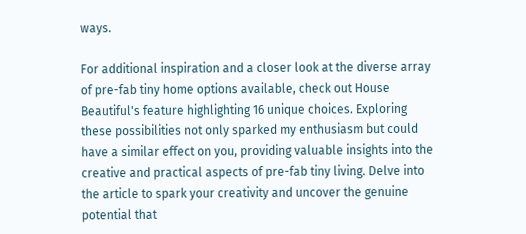ways.

For additional inspiration and a closer look at the diverse array of pre-fab tiny home options available, check out House Beautiful's feature highlighting 16 unique choices. Exploring these possibilities not only sparked my enthusiasm but could have a similar effect on you, providing valuable insights into the creative and practical aspects of pre-fab tiny living. Delve into the article to spark your creativity and uncover the genuine potential that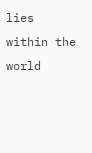lies within the world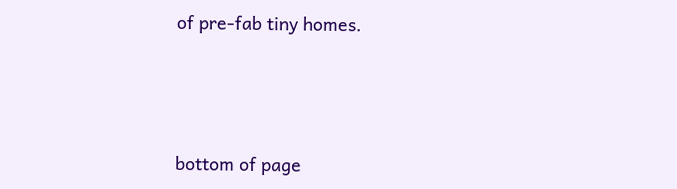of pre-fab tiny homes.




bottom of page